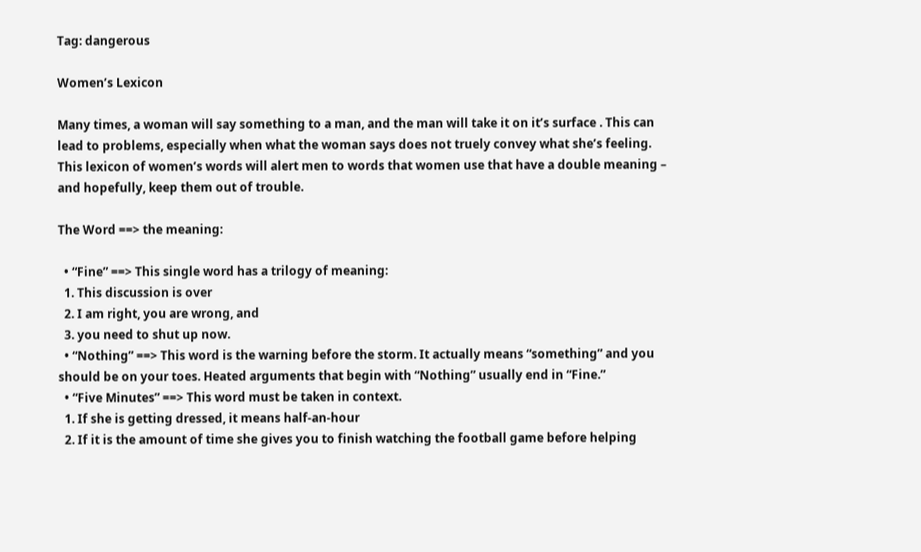Tag: dangerous

Women’s Lexicon

Many times, a woman will say something to a man, and the man will take it on it’s surface . This can lead to problems, especially when what the woman says does not truely convey what she’s feeling. This lexicon of women’s words will alert men to words that women use that have a double meaning – and hopefully, keep them out of trouble.

The Word ==> the meaning:

  • “Fine” ==> This single word has a trilogy of meaning:
  1. This discussion is over
  2. I am right, you are wrong, and
  3. you need to shut up now.
  • “Nothing” ==> This word is the warning before the storm. It actually means “something” and you should be on your toes. Heated arguments that begin with “Nothing” usually end in “Fine.”
  • “Five Minutes” ==> This word must be taken in context.
  1. If she is getting dressed, it means half-an-hour
  2. If it is the amount of time she gives you to finish watching the football game before helping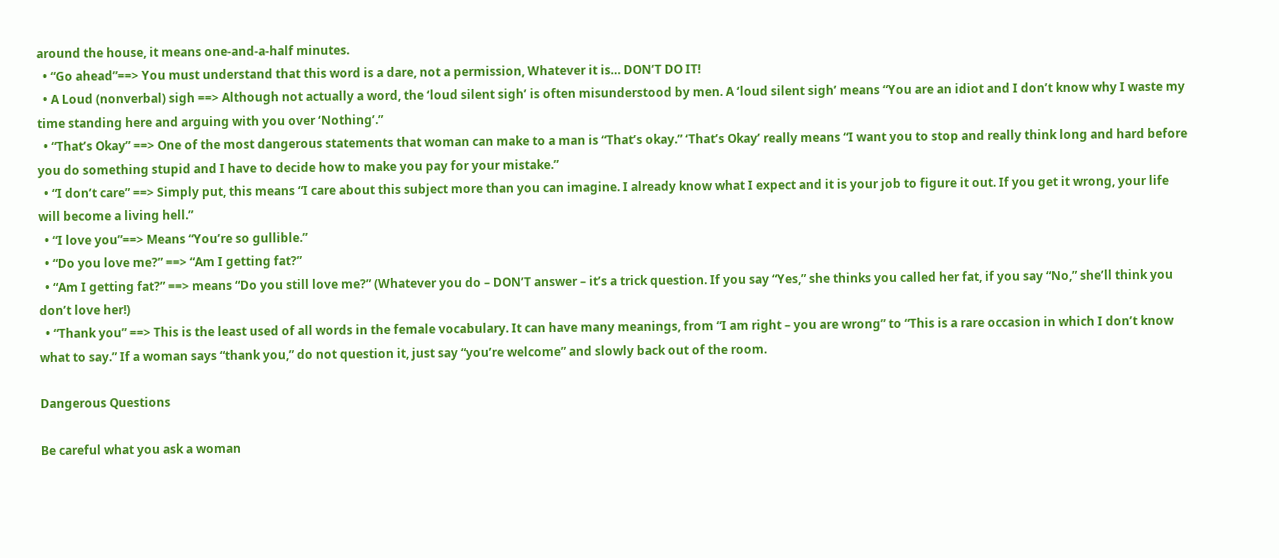around the house, it means one-and-a-half minutes.
  • “Go ahead”==> You must understand that this word is a dare, not a permission, Whatever it is… DON’T DO IT!
  • A Loud (nonverbal) sigh ==> Although not actually a word, the ‘loud silent sigh’ is often misunderstood by men. A ‘loud silent sigh’ means “You are an idiot and I don’t know why I waste my time standing here and arguing with you over ‘Nothing’.”
  • “That’s Okay” ==> One of the most dangerous statements that woman can make to a man is “That’s okay.” ‘That’s Okay’ really means “I want you to stop and really think long and hard before you do something stupid and I have to decide how to make you pay for your mistake.”
  • “I don’t care” ==> Simply put, this means “I care about this subject more than you can imagine. I already know what I expect and it is your job to figure it out. If you get it wrong, your life will become a living hell.”
  • “I love you”==> Means “You’re so gullible.”
  • “Do you love me?” ==> “Am I getting fat?”
  • “Am I getting fat?” ==> means “Do you still love me?” (Whatever you do – DON’T answer – it’s a trick question. If you say “Yes,” she thinks you called her fat, if you say “No,” she’ll think you don’t love her!)
  • “Thank you” ==> This is the least used of all words in the female vocabulary. It can have many meanings, from “I am right – you are wrong” to “This is a rare occasion in which I don’t know what to say.” If a woman says “thank you,” do not question it, just say “you’re welcome” and slowly back out of the room.

Dangerous Questions

Be careful what you ask a woman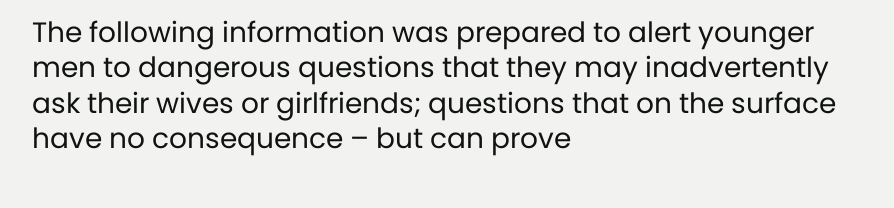The following information was prepared to alert younger men to dangerous questions that they may inadvertently ask their wives or girlfriends; questions that on the surface have no consequence – but can prove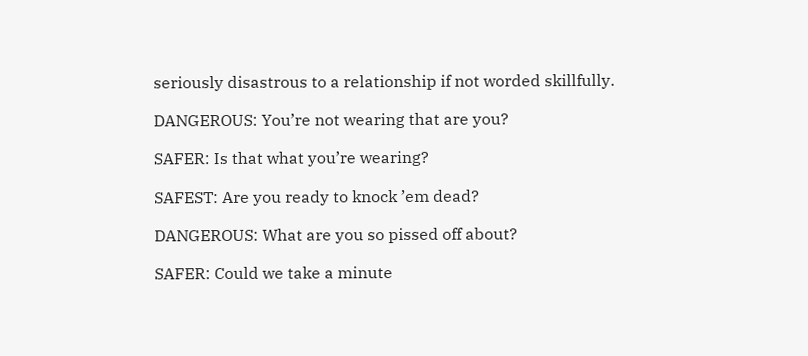seriously disastrous to a relationship if not worded skillfully.

DANGEROUS: You’re not wearing that are you?

SAFER: Is that what you’re wearing?

SAFEST: Are you ready to knock ’em dead?

DANGEROUS: What are you so pissed off about?

SAFER: Could we take a minute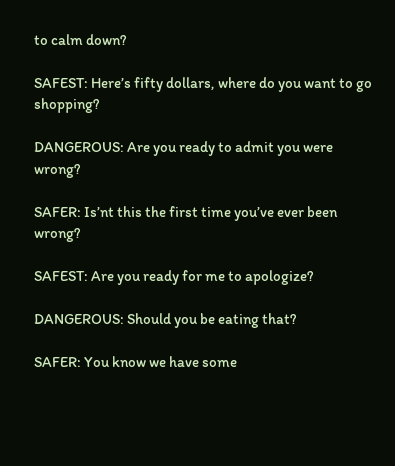to calm down?

SAFEST: Here’s fifty dollars, where do you want to go shopping?

DANGEROUS: Are you ready to admit you were wrong?

SAFER: Is’nt this the first time you’ve ever been wrong?

SAFEST: Are you ready for me to apologize?

DANGEROUS: Should you be eating that?

SAFER: You know we have some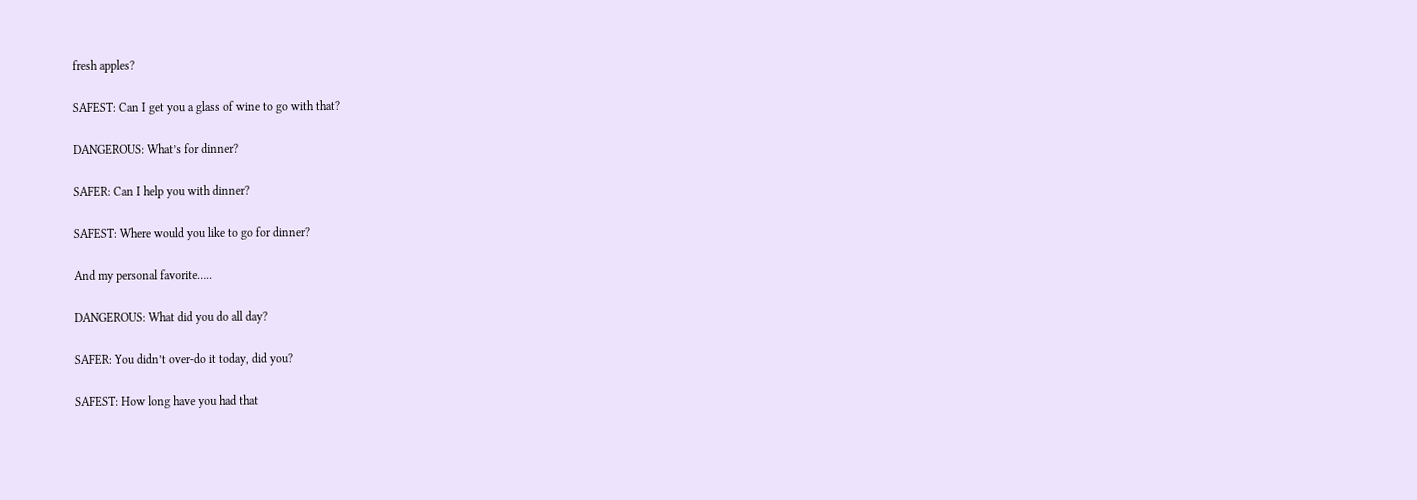fresh apples?

SAFEST: Can I get you a glass of wine to go with that?

DANGEROUS: What’s for dinner?

SAFER: Can I help you with dinner?

SAFEST: Where would you like to go for dinner?

And my personal favorite…..

DANGEROUS: What did you do all day?

SAFER: You didn’t over-do it today, did you?

SAFEST: How long have you had that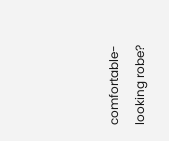comfortable-looking robe?